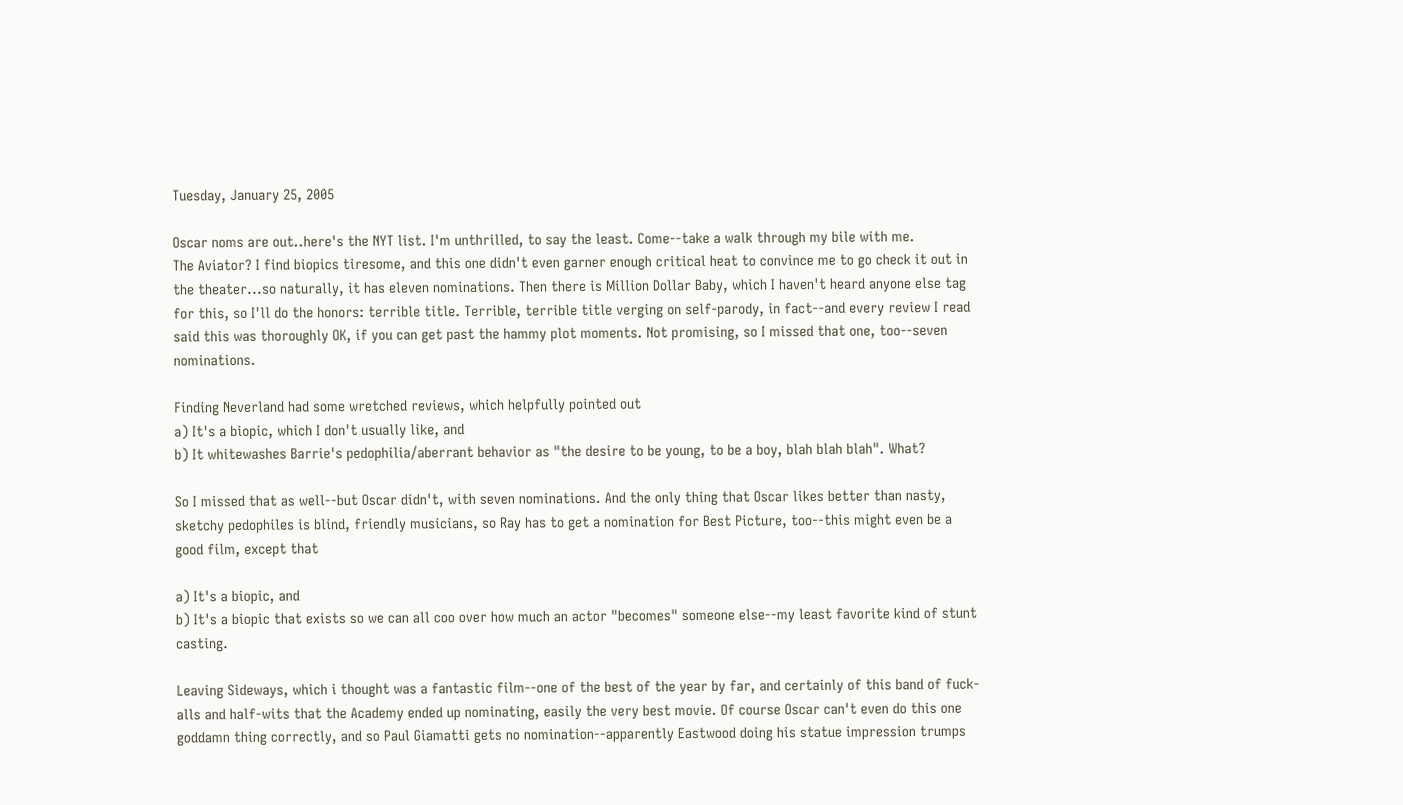Tuesday, January 25, 2005

Oscar noms are out..here's the NYT list. I'm unthrilled, to say the least. Come--take a walk through my bile with me.
The Aviator? I find biopics tiresome, and this one didn't even garner enough critical heat to convince me to go check it out in the theater...so naturally, it has eleven nominations. Then there is Million Dollar Baby, which I haven't heard anyone else tag for this, so I'll do the honors: terrible title. Terrible, terrible title verging on self-parody, in fact--and every review I read said this was thoroughly OK, if you can get past the hammy plot moments. Not promising, so I missed that one, too--seven nominations.

Finding Neverland had some wretched reviews, which helpfully pointed out
a) It's a biopic, which I don't usually like, and
b) It whitewashes Barrie's pedophilia/aberrant behavior as "the desire to be young, to be a boy, blah blah blah". What?

So I missed that as well--but Oscar didn't, with seven nominations. And the only thing that Oscar likes better than nasty, sketchy pedophiles is blind, friendly musicians, so Ray has to get a nomination for Best Picture, too--this might even be a good film, except that

a) It's a biopic, and
b) It's a biopic that exists so we can all coo over how much an actor "becomes" someone else--my least favorite kind of stunt casting.

Leaving Sideways, which i thought was a fantastic film--one of the best of the year by far, and certainly of this band of fuck-alls and half-wits that the Academy ended up nominating, easily the very best movie. Of course Oscar can't even do this one goddamn thing correctly, and so Paul Giamatti gets no nomination--apparently Eastwood doing his statue impression trumps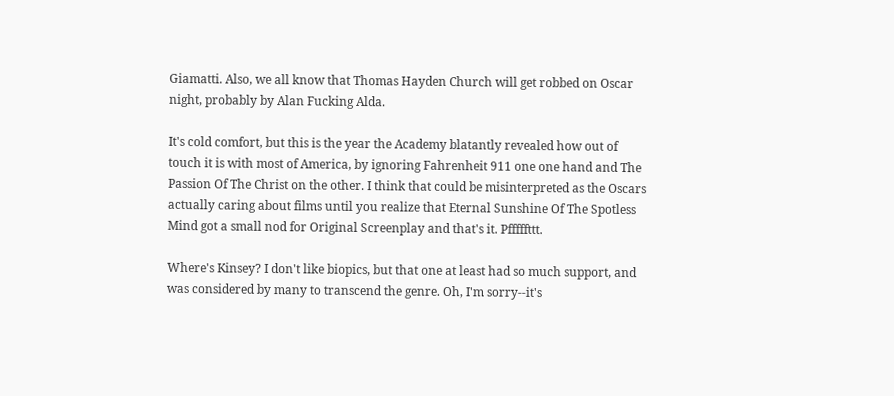Giamatti. Also, we all know that Thomas Hayden Church will get robbed on Oscar night, probably by Alan Fucking Alda.

It's cold comfort, but this is the year the Academy blatantly revealed how out of touch it is with most of America, by ignoring Fahrenheit 911 one one hand and The Passion Of The Christ on the other. I think that could be misinterpreted as the Oscars actually caring about films until you realize that Eternal Sunshine Of The Spotless Mind got a small nod for Original Screenplay and that's it. Pfffffttt.

Where's Kinsey? I don't like biopics, but that one at least had so much support, and was considered by many to transcend the genre. Oh, I'm sorry--it's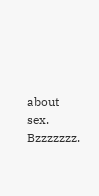about sex. Bzzzzzzz.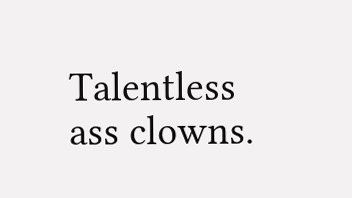Talentless ass clowns.